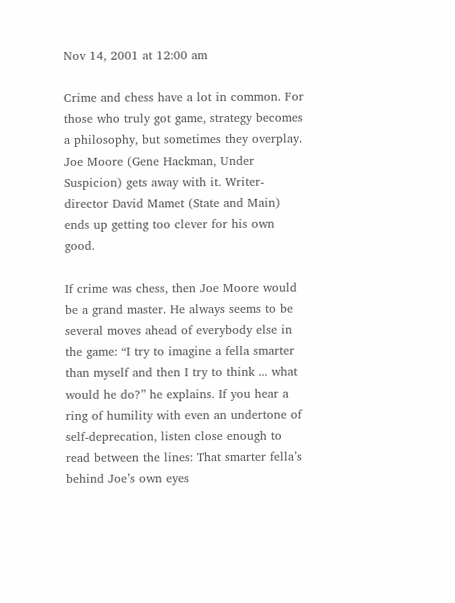Nov 14, 2001 at 12:00 am

Crime and chess have a lot in common. For those who truly got game, strategy becomes a philosophy, but sometimes they overplay. Joe Moore (Gene Hackman, Under Suspicion) gets away with it. Writer-director David Mamet (State and Main) ends up getting too clever for his own good.

If crime was chess, then Joe Moore would be a grand master. He always seems to be several moves ahead of everybody else in the game: “I try to imagine a fella smarter than myself and then I try to think ... what would he do?” he explains. If you hear a ring of humility with even an undertone of self-deprecation, listen close enough to read between the lines: That smarter fella’s behind Joe’s own eyes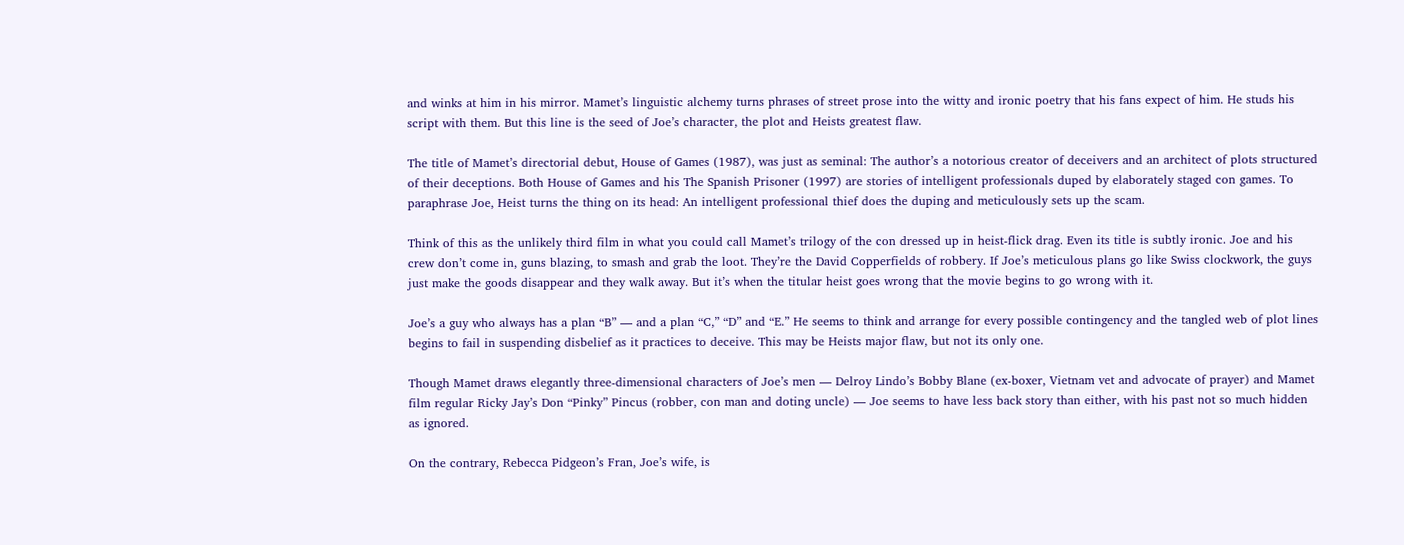and winks at him in his mirror. Mamet’s linguistic alchemy turns phrases of street prose into the witty and ironic poetry that his fans expect of him. He studs his script with them. But this line is the seed of Joe’s character, the plot and Heists greatest flaw.

The title of Mamet’s directorial debut, House of Games (1987), was just as seminal: The author’s a notorious creator of deceivers and an architect of plots structured of their deceptions. Both House of Games and his The Spanish Prisoner (1997) are stories of intelligent professionals duped by elaborately staged con games. To paraphrase Joe, Heist turns the thing on its head: An intelligent professional thief does the duping and meticulously sets up the scam.

Think of this as the unlikely third film in what you could call Mamet’s trilogy of the con dressed up in heist-flick drag. Even its title is subtly ironic. Joe and his crew don’t come in, guns blazing, to smash and grab the loot. They’re the David Copperfields of robbery. If Joe’s meticulous plans go like Swiss clockwork, the guys just make the goods disappear and they walk away. But it’s when the titular heist goes wrong that the movie begins to go wrong with it.

Joe’s a guy who always has a plan “B” — and a plan “C,” “D” and “E.” He seems to think and arrange for every possible contingency and the tangled web of plot lines begins to fail in suspending disbelief as it practices to deceive. This may be Heists major flaw, but not its only one.

Though Mamet draws elegantly three-dimensional characters of Joe’s men — Delroy Lindo’s Bobby Blane (ex-boxer, Vietnam vet and advocate of prayer) and Mamet film regular Ricky Jay’s Don “Pinky” Pincus (robber, con man and doting uncle) — Joe seems to have less back story than either, with his past not so much hidden as ignored.

On the contrary, Rebecca Pidgeon’s Fran, Joe’s wife, is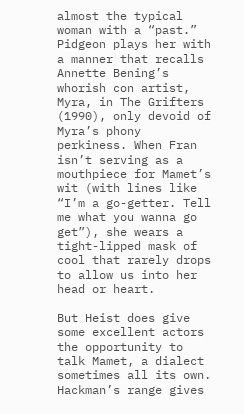almost the typical woman with a “past.” Pidgeon plays her with a manner that recalls Annette Bening’s whorish con artist, Myra, in The Grifters (1990), only devoid of Myra’s phony perkiness. When Fran isn’t serving as a mouthpiece for Mamet’s wit (with lines like “I’m a go-getter. Tell me what you wanna go get”), she wears a tight-lipped mask of cool that rarely drops to allow us into her head or heart.

But Heist does give some excellent actors the opportunity to talk Mamet, a dialect sometimes all its own. Hackman’s range gives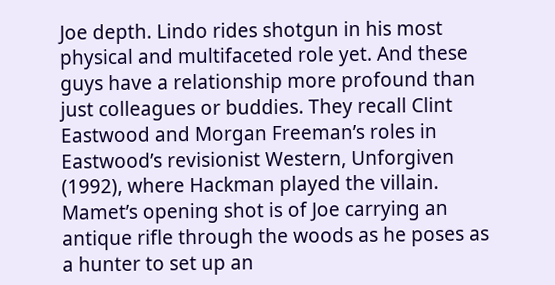Joe depth. Lindo rides shotgun in his most physical and multifaceted role yet. And these guys have a relationship more profound than just colleagues or buddies. They recall Clint Eastwood and Morgan Freeman’s roles in Eastwood’s revisionist Western, Unforgiven (1992), where Hackman played the villain. Mamet’s opening shot is of Joe carrying an antique rifle through the woods as he poses as a hunter to set up an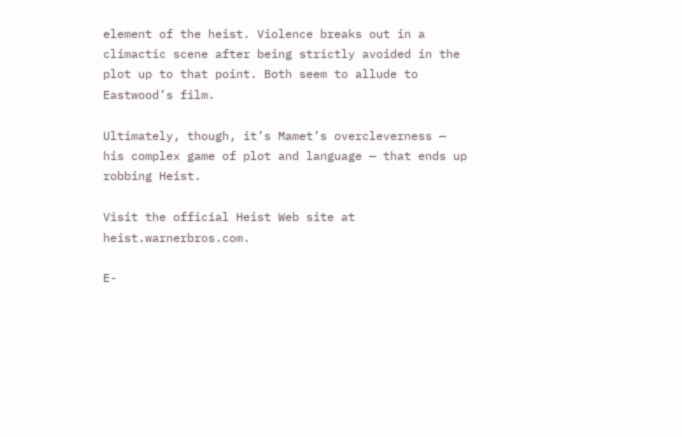element of the heist. Violence breaks out in a climactic scene after being strictly avoided in the plot up to that point. Both seem to allude to Eastwood’s film.

Ultimately, though, it’s Mamet’s overcleverness — his complex game of plot and language — that ends up robbing Heist.

Visit the official Heist Web site at heist.warnerbros.com.

E-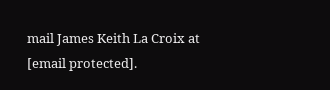mail James Keith La Croix at [email protected].